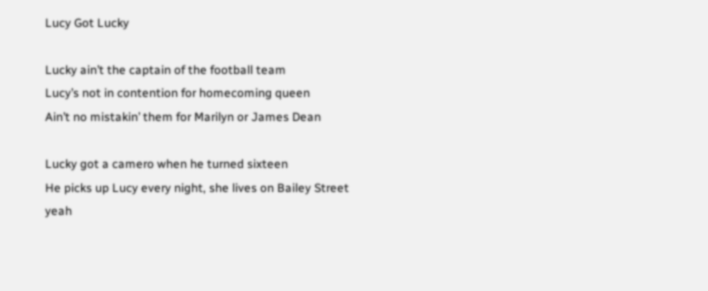Lucy Got Lucky

Lucky ain’t the captain of the football team
Lucy’s not in contention for homecoming queen
Ain’t no mistakin’ them for Marilyn or James Dean

Lucky got a camero when he turned sixteen
He picks up Lucy every night, she lives on Bailey Street yeah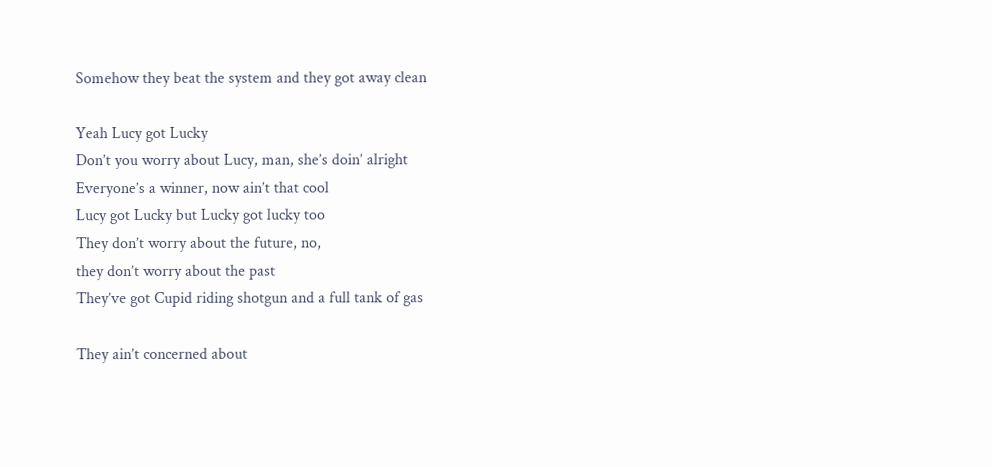Somehow they beat the system and they got away clean

Yeah Lucy got Lucky
Don’t you worry about Lucy, man, she’s doin’ alright
Everyone’s a winner, now ain’t that cool
Lucy got Lucky but Lucky got lucky too
They don’t worry about the future, no,
they don’t worry about the past
They’ve got Cupid riding shotgun and a full tank of gas

They ain’t concerned about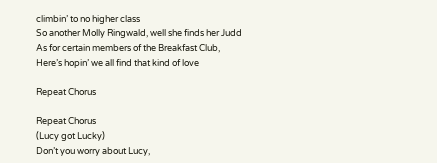climbin’ to no higher class
So another Molly Ringwald, well she finds her Judd
As for certain members of the Breakfast Club,
Here’s hopin’ we all find that kind of love

Repeat Chorus

Repeat Chorus
(Lucy got Lucky)
Don’t you worry about Lucy,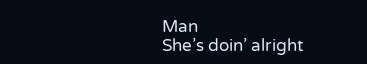Man
She’s doin’ alright